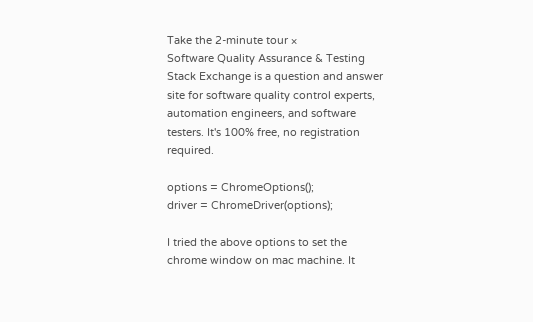Take the 2-minute tour ×
Software Quality Assurance & Testing Stack Exchange is a question and answer site for software quality control experts, automation engineers, and software testers. It's 100% free, no registration required.

options = ChromeOptions();
driver = ChromeDriver(options);

I tried the above options to set the chrome window on mac machine. It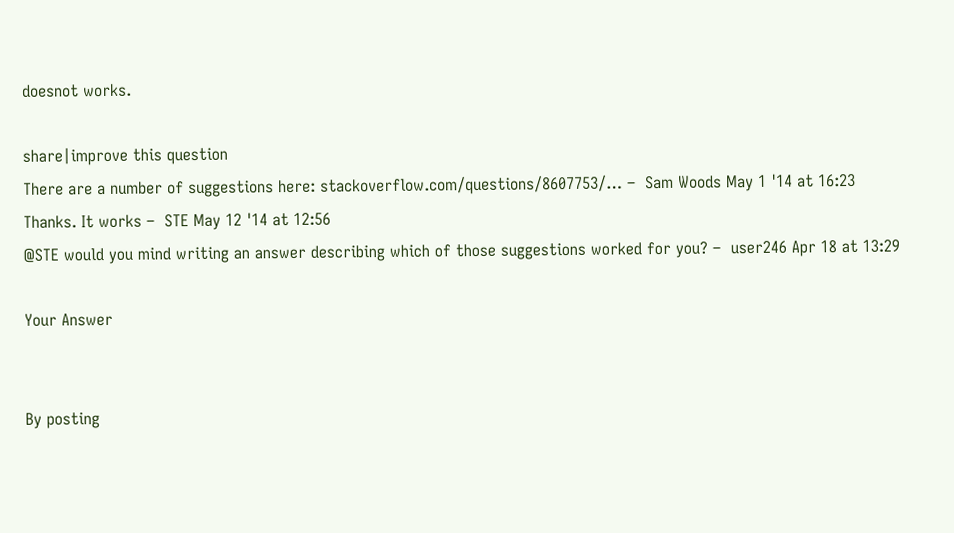doesnot works.

share|improve this question
There are a number of suggestions here: stackoverflow.com/questions/8607753/… –  Sam Woods May 1 '14 at 16:23
Thanks. It works –  STE May 12 '14 at 12:56
@STE would you mind writing an answer describing which of those suggestions worked for you? –  user246 Apr 18 at 13:29

Your Answer


By posting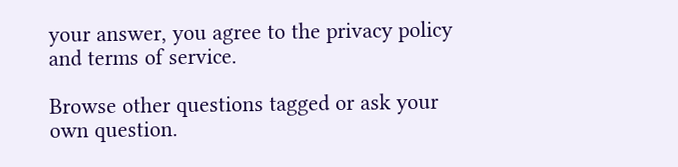your answer, you agree to the privacy policy and terms of service.

Browse other questions tagged or ask your own question.